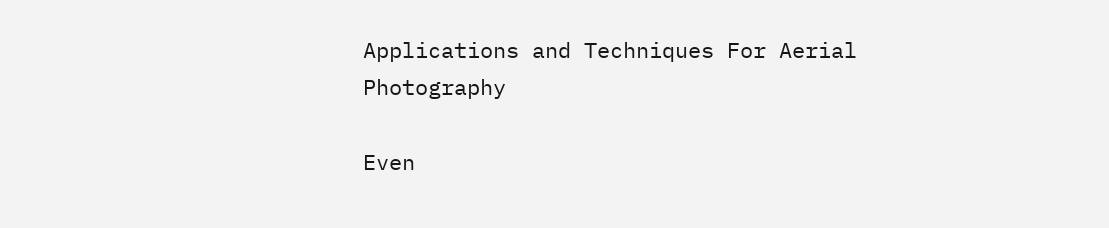Applications and Techniques For Aerial Photography

Even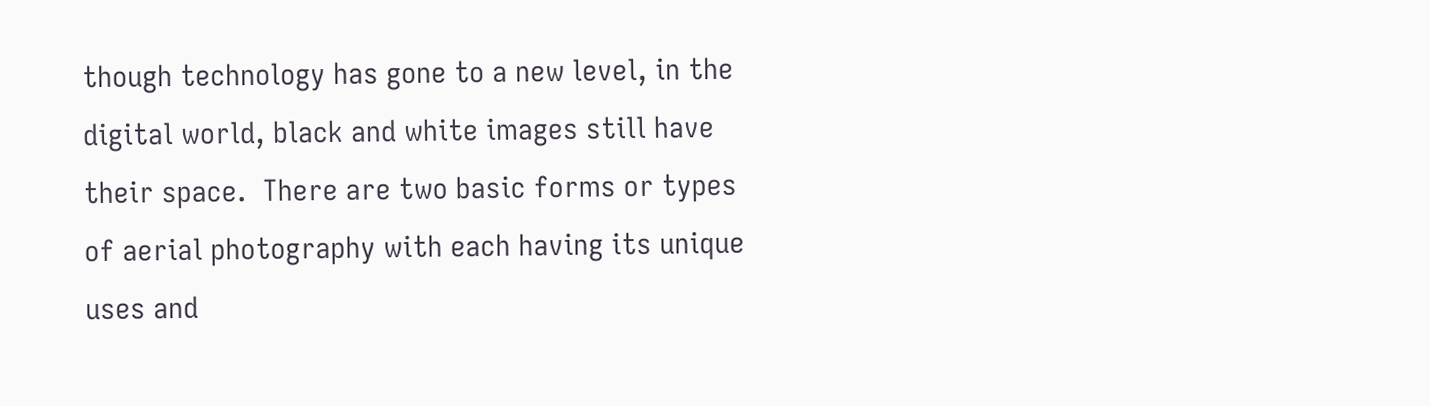though technology has gone to a new level, in the digital world, black and white images still have their space.  There are two basic forms or types of aerial photography with each having its unique uses and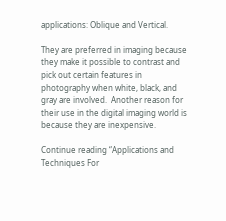applications: Oblique and Vertical.

They are preferred in imaging because they make it possible to contrast and pick out certain features in photography when white, black, and gray are involved.  Another reason for their use in the digital imaging world is because they are inexpensive.

Continue reading “Applications and Techniques For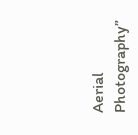Aerial Photography”